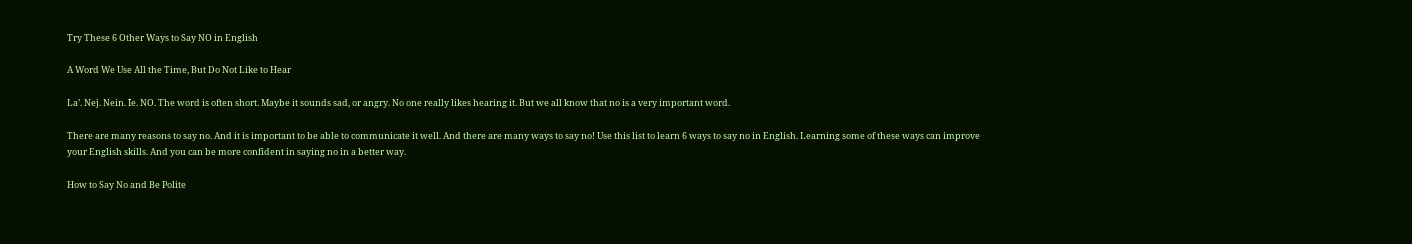Try These 6 Other Ways to Say NO in English

A Word We Use All the Time, But Do Not Like to Hear

La’. Nej. Nein. Īe. NO. The word is often short. Maybe it sounds sad, or angry. No one really likes hearing it. But we all know that no is a very important word.

There are many reasons to say no. And it is important to be able to communicate it well. And there are many ways to say no! Use this list to learn 6 ways to say no in English. Learning some of these ways can improve your English skills. And you can be more confident in saying no in a better way.

How to Say No and Be Polite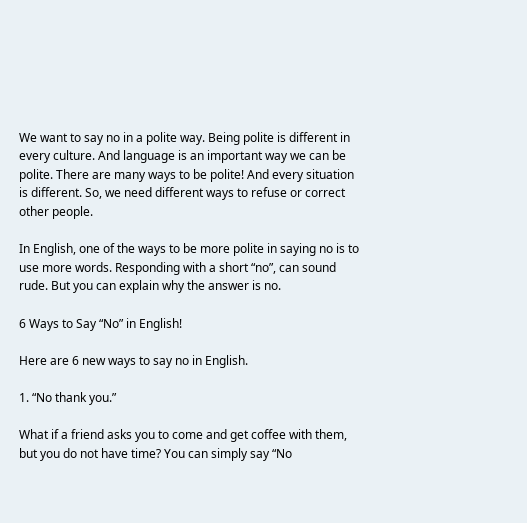We want to say no in a polite way. Being polite is different in every culture. And language is an important way we can be polite. There are many ways to be polite! And every situation is different. So, we need different ways to refuse or correct other people.

In English, one of the ways to be more polite in saying no is to use more words. Responding with a short “no”, can sound rude. But you can explain why the answer is no.

6 Ways to Say “No” in English!

Here are 6 new ways to say no in English.

1. “No thank you.”

What if a friend asks you to come and get coffee with them, but you do not have time? You can simply say “No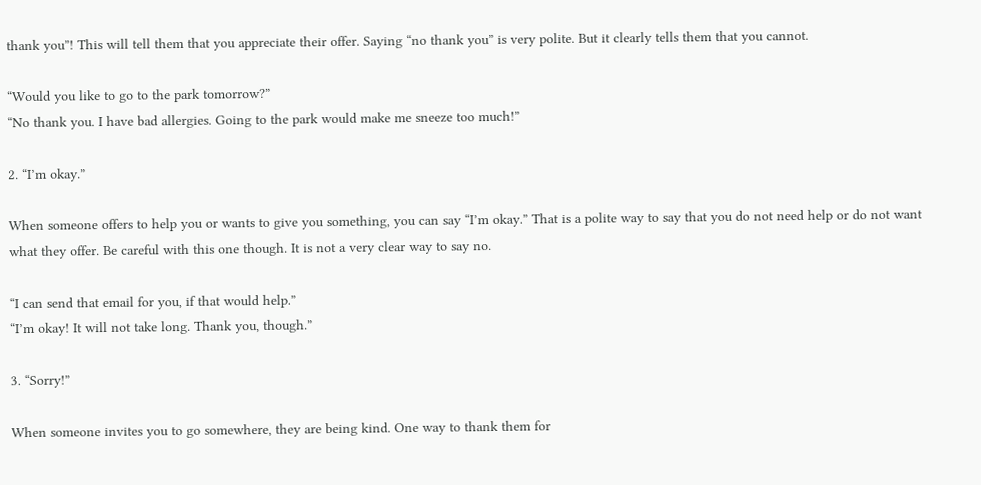thank you”! This will tell them that you appreciate their offer. Saying “no thank you” is very polite. But it clearly tells them that you cannot.

“Would you like to go to the park tomorrow?”
“No thank you. I have bad allergies. Going to the park would make me sneeze too much!”

2. “I’m okay.”

When someone offers to help you or wants to give you something, you can say “I’m okay.” That is a polite way to say that you do not need help or do not want what they offer. Be careful with this one though. It is not a very clear way to say no.

“I can send that email for you, if that would help.”
“I’m okay! It will not take long. Thank you, though.”

3. “Sorry!”

When someone invites you to go somewhere, they are being kind. One way to thank them for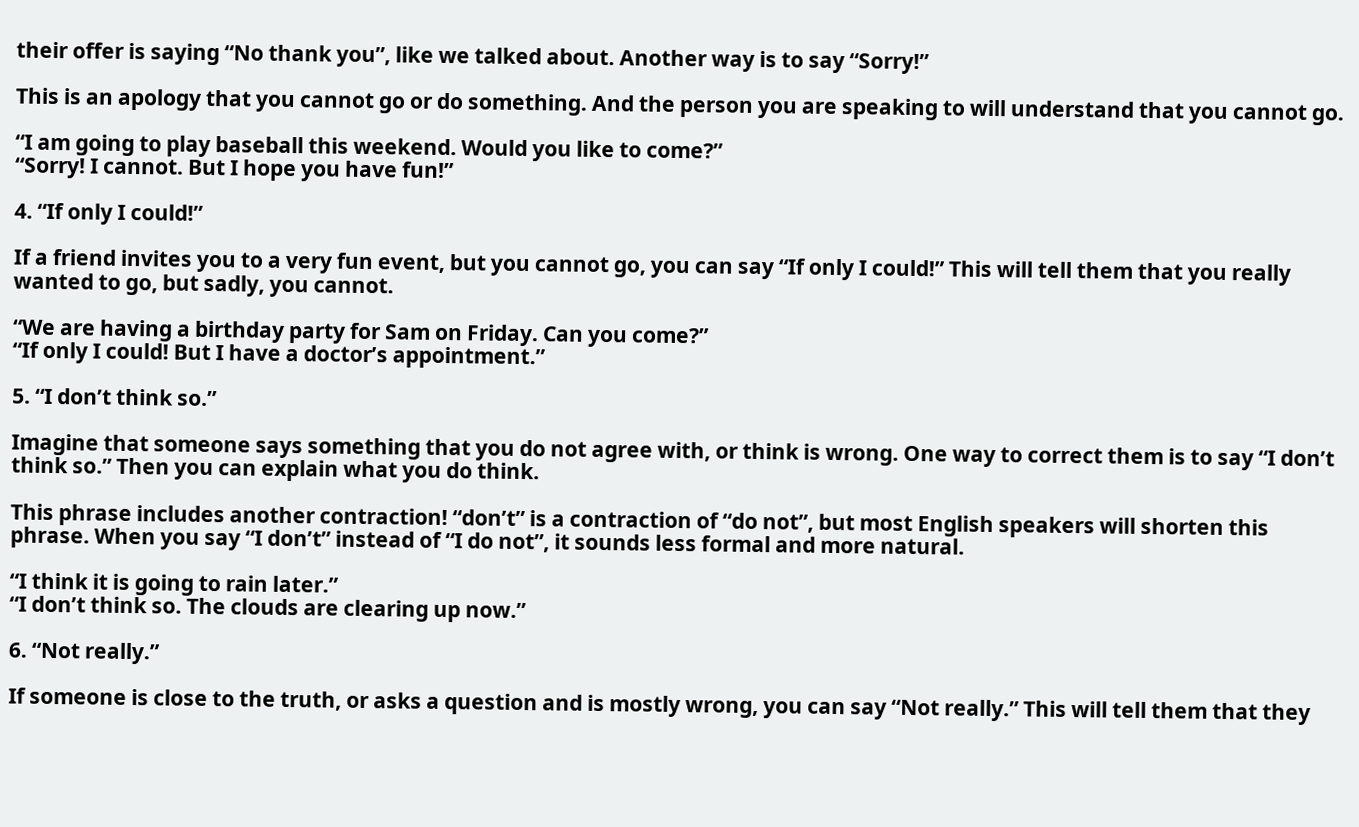their offer is saying “No thank you”, like we talked about. Another way is to say “Sorry!”

This is an apology that you cannot go or do something. And the person you are speaking to will understand that you cannot go.

“I am going to play baseball this weekend. Would you like to come?”
“Sorry! I cannot. But I hope you have fun!”

4. “If only I could!”

If a friend invites you to a very fun event, but you cannot go, you can say “If only I could!” This will tell them that you really wanted to go, but sadly, you cannot.

“We are having a birthday party for Sam on Friday. Can you come?”
“If only I could! But I have a doctor’s appointment.”

5. “I don’t think so.”

Imagine that someone says something that you do not agree with, or think is wrong. One way to correct them is to say “I don’t think so.” Then you can explain what you do think.

This phrase includes another contraction! “don’t” is a contraction of “do not”, but most English speakers will shorten this phrase. When you say “I don’t” instead of “I do not”, it sounds less formal and more natural.

“I think it is going to rain later.”
“I don’t think so. The clouds are clearing up now.”

6. “Not really.”

If someone is close to the truth, or asks a question and is mostly wrong, you can say “Not really.” This will tell them that they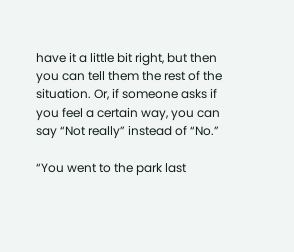have it a little bit right, but then you can tell them the rest of the situation. Or, if someone asks if you feel a certain way, you can say “Not really” instead of “No.”

“You went to the park last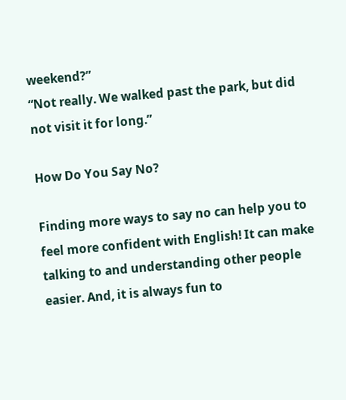weekend?”
“Not really. We walked past the park, but did not visit it for long.”

How Do You Say No?

Finding more ways to say no can help you to feel more confident with English! It can make talking to and understanding other people easier. And, it is always fun to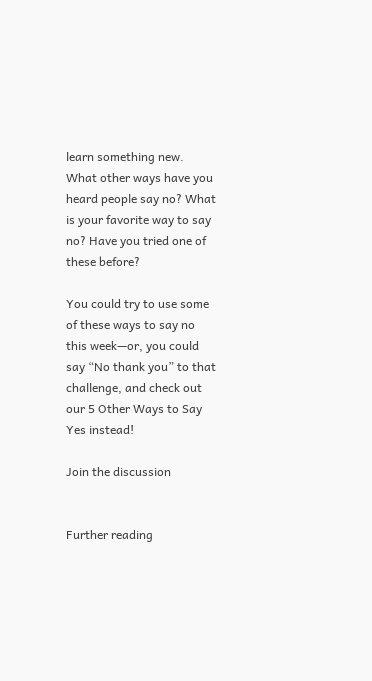learn something new. What other ways have you heard people say no? What is your favorite way to say no? Have you tried one of these before?

You could try to use some of these ways to say no this week—or, you could say “No thank you” to that challenge, and check out our 5 Other Ways to Say Yes instead!

Join the discussion


Further reading